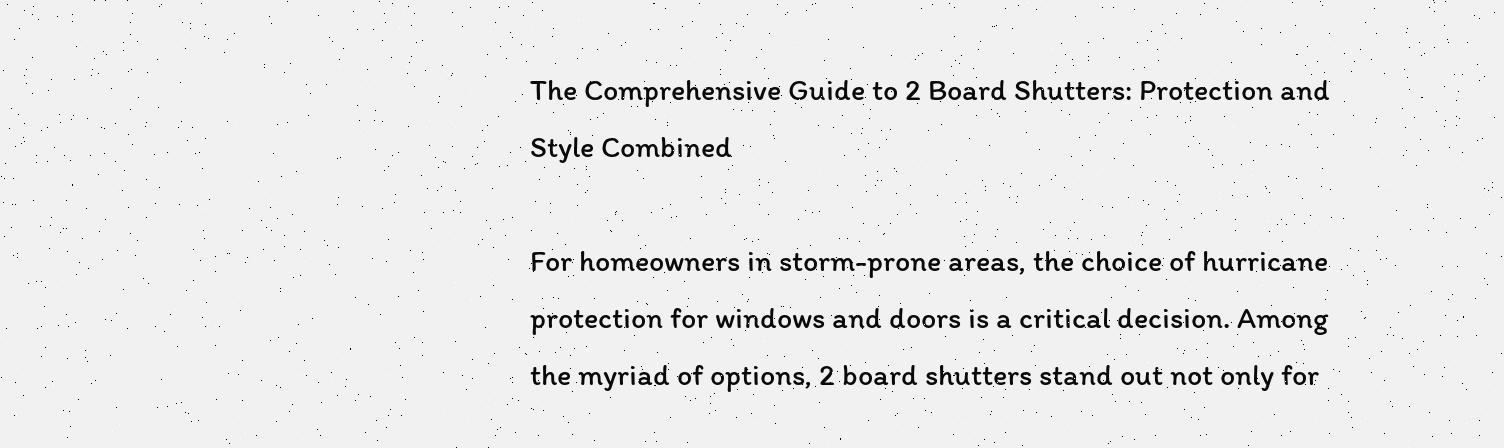The Comprehensive Guide to 2 Board Shutters: Protection and Style Combined

For homeowners in storm-prone areas, the choice of hurricane protection for windows and doors is a critical decision. Among the myriad of options, 2 board shutters stand out not only for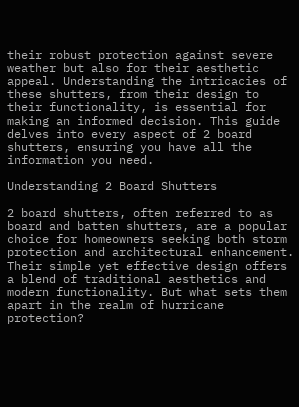their robust protection against severe weather but also for their aesthetic appeal. Understanding the intricacies of these shutters, from their design to their functionality, is essential for making an informed decision. This guide delves into every aspect of 2 board shutters, ensuring you have all the information you need.

Understanding 2 Board Shutters

2 board shutters, often referred to as board and batten shutters, are a popular choice for homeowners seeking both storm protection and architectural enhancement. Their simple yet effective design offers a blend of traditional aesthetics and modern functionality. But what sets them apart in the realm of hurricane protection?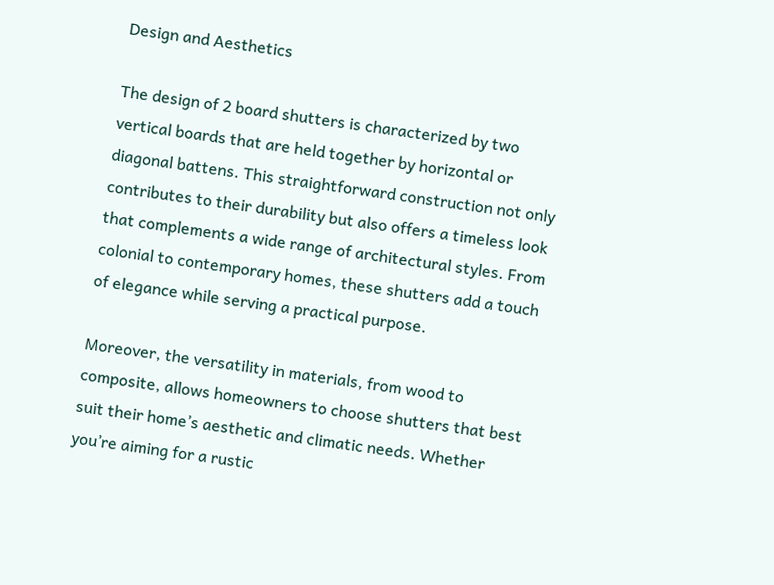Design and Aesthetics

The design of 2 board shutters is characterized by two vertical boards that are held together by horizontal or diagonal battens. This straightforward construction not only contributes to their durability but also offers a timeless look that complements a wide range of architectural styles. From colonial to contemporary homes, these shutters add a touch of elegance while serving a practical purpose.

Moreover, the versatility in materials, from wood to composite, allows homeowners to choose shutters that best suit their home’s aesthetic and climatic needs. Whether you’re aiming for a rustic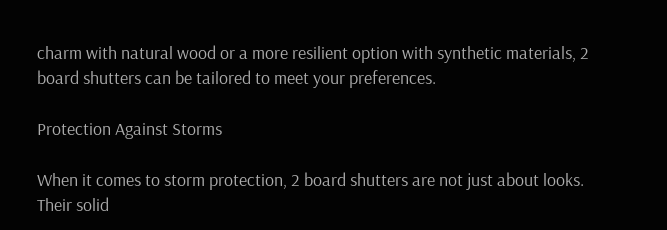charm with natural wood or a more resilient option with synthetic materials, 2 board shutters can be tailored to meet your preferences.

Protection Against Storms

When it comes to storm protection, 2 board shutters are not just about looks. Their solid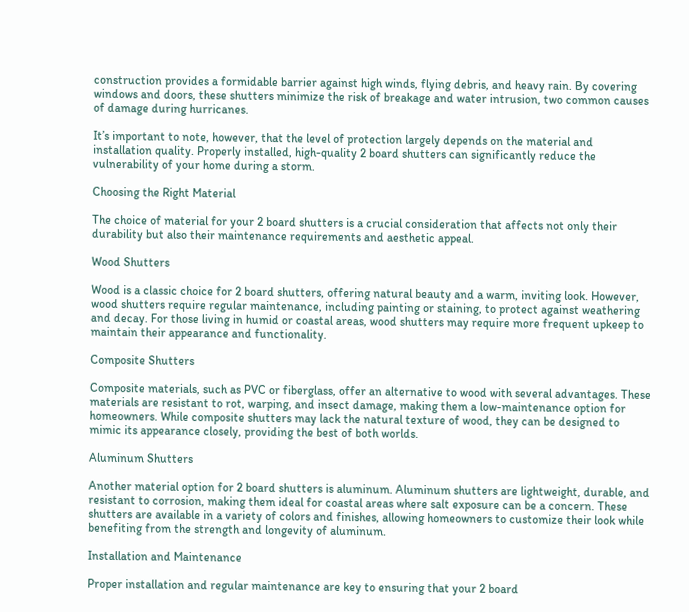construction provides a formidable barrier against high winds, flying debris, and heavy rain. By covering windows and doors, these shutters minimize the risk of breakage and water intrusion, two common causes of damage during hurricanes.

It’s important to note, however, that the level of protection largely depends on the material and installation quality. Properly installed, high-quality 2 board shutters can significantly reduce the vulnerability of your home during a storm.

Choosing the Right Material

The choice of material for your 2 board shutters is a crucial consideration that affects not only their durability but also their maintenance requirements and aesthetic appeal.

Wood Shutters

Wood is a classic choice for 2 board shutters, offering natural beauty and a warm, inviting look. However, wood shutters require regular maintenance, including painting or staining, to protect against weathering and decay. For those living in humid or coastal areas, wood shutters may require more frequent upkeep to maintain their appearance and functionality.

Composite Shutters

Composite materials, such as PVC or fiberglass, offer an alternative to wood with several advantages. These materials are resistant to rot, warping, and insect damage, making them a low-maintenance option for homeowners. While composite shutters may lack the natural texture of wood, they can be designed to mimic its appearance closely, providing the best of both worlds.

Aluminum Shutters

Another material option for 2 board shutters is aluminum. Aluminum shutters are lightweight, durable, and resistant to corrosion, making them ideal for coastal areas where salt exposure can be a concern. These shutters are available in a variety of colors and finishes, allowing homeowners to customize their look while benefiting from the strength and longevity of aluminum.

Installation and Maintenance

Proper installation and regular maintenance are key to ensuring that your 2 board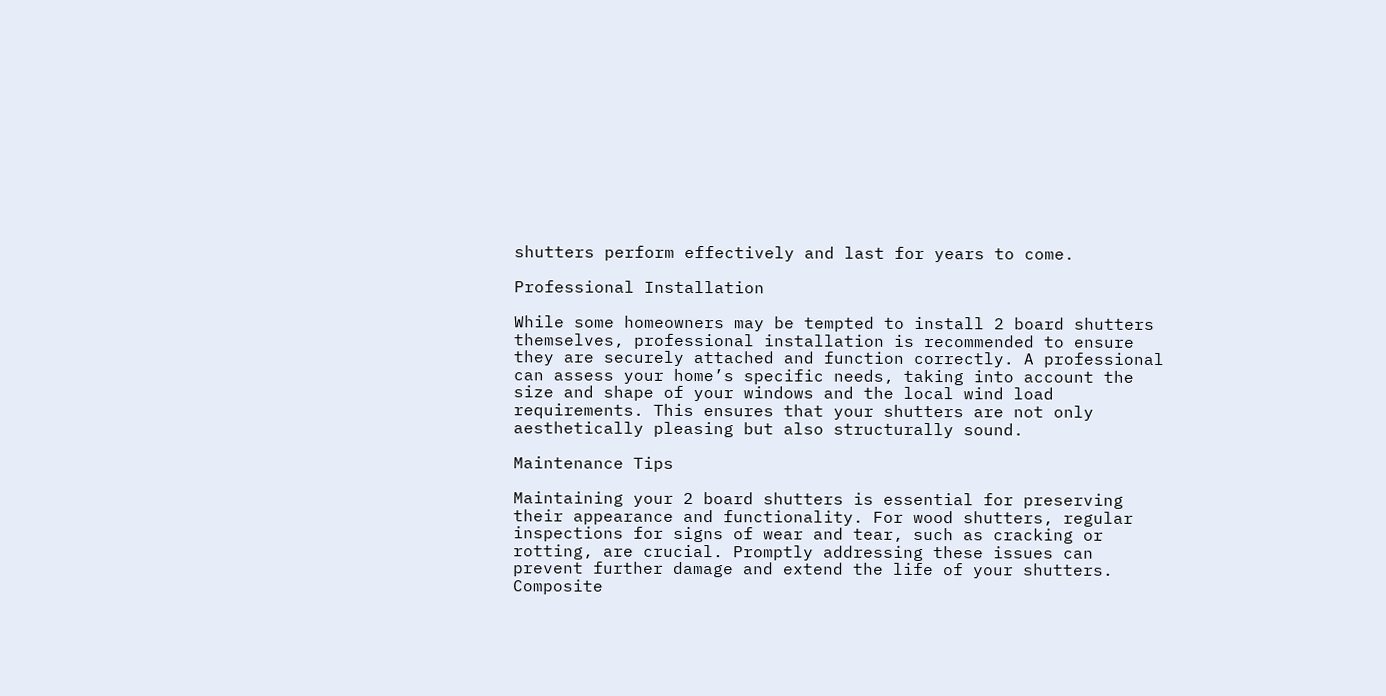shutters perform effectively and last for years to come.

Professional Installation

While some homeowners may be tempted to install 2 board shutters themselves, professional installation is recommended to ensure they are securely attached and function correctly. A professional can assess your home’s specific needs, taking into account the size and shape of your windows and the local wind load requirements. This ensures that your shutters are not only aesthetically pleasing but also structurally sound.

Maintenance Tips

Maintaining your 2 board shutters is essential for preserving their appearance and functionality. For wood shutters, regular inspections for signs of wear and tear, such as cracking or rotting, are crucial. Promptly addressing these issues can prevent further damage and extend the life of your shutters. Composite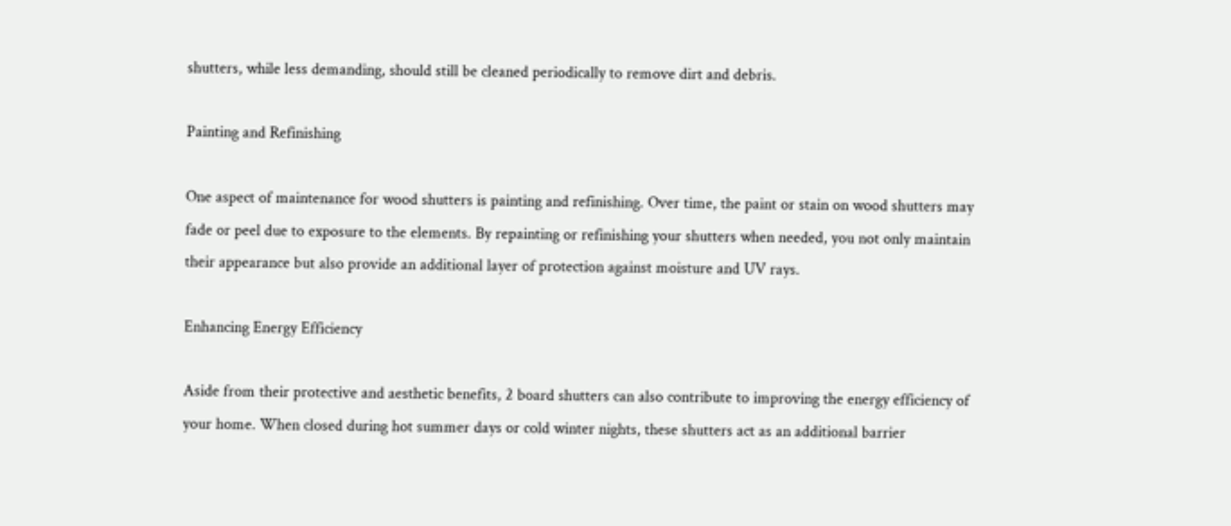shutters, while less demanding, should still be cleaned periodically to remove dirt and debris.

Painting and Refinishing

One aspect of maintenance for wood shutters is painting and refinishing. Over time, the paint or stain on wood shutters may fade or peel due to exposure to the elements. By repainting or refinishing your shutters when needed, you not only maintain their appearance but also provide an additional layer of protection against moisture and UV rays.

Enhancing Energy Efficiency

Aside from their protective and aesthetic benefits, 2 board shutters can also contribute to improving the energy efficiency of your home. When closed during hot summer days or cold winter nights, these shutters act as an additional barrier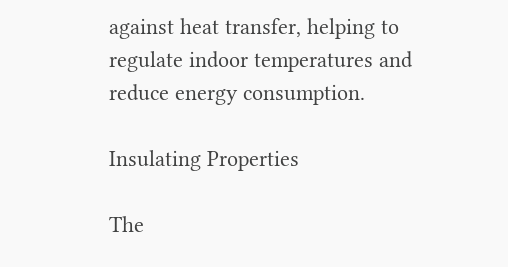against heat transfer, helping to regulate indoor temperatures and reduce energy consumption.

Insulating Properties

The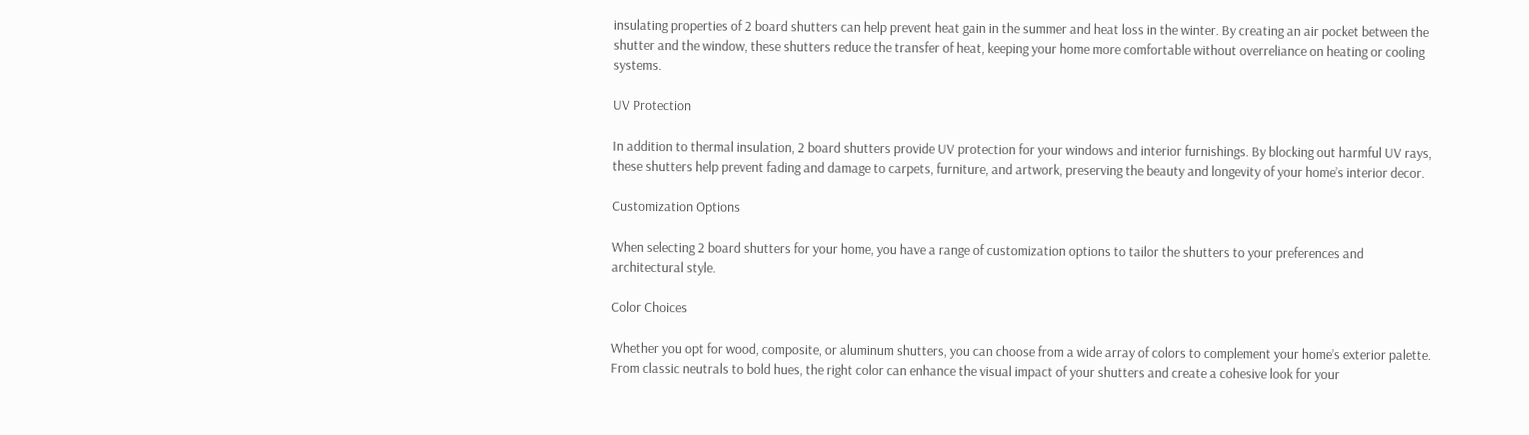insulating properties of 2 board shutters can help prevent heat gain in the summer and heat loss in the winter. By creating an air pocket between the shutter and the window, these shutters reduce the transfer of heat, keeping your home more comfortable without overreliance on heating or cooling systems.

UV Protection

In addition to thermal insulation, 2 board shutters provide UV protection for your windows and interior furnishings. By blocking out harmful UV rays, these shutters help prevent fading and damage to carpets, furniture, and artwork, preserving the beauty and longevity of your home’s interior decor.

Customization Options

When selecting 2 board shutters for your home, you have a range of customization options to tailor the shutters to your preferences and architectural style.

Color Choices

Whether you opt for wood, composite, or aluminum shutters, you can choose from a wide array of colors to complement your home’s exterior palette. From classic neutrals to bold hues, the right color can enhance the visual impact of your shutters and create a cohesive look for your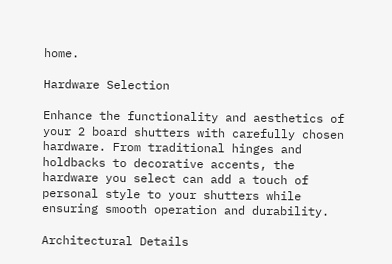home.

Hardware Selection

Enhance the functionality and aesthetics of your 2 board shutters with carefully chosen hardware. From traditional hinges and holdbacks to decorative accents, the hardware you select can add a touch of personal style to your shutters while ensuring smooth operation and durability.

Architectural Details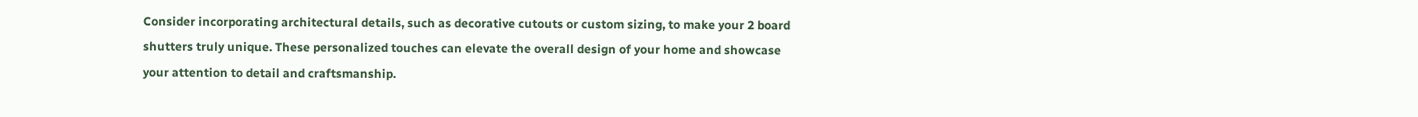Consider incorporating architectural details, such as decorative cutouts or custom sizing, to make your 2 board shutters truly unique. These personalized touches can elevate the overall design of your home and showcase your attention to detail and craftsmanship.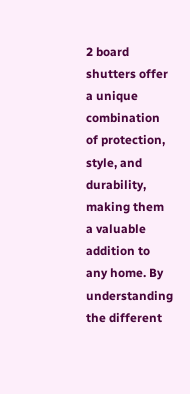2 board shutters offer a unique combination of protection, style, and durability, making them a valuable addition to any home. By understanding the different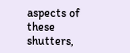aspects of these shutters,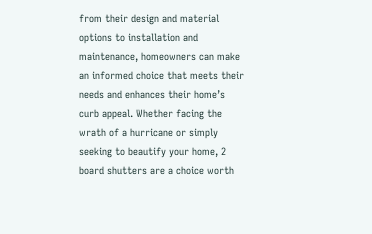from their design and material options to installation and maintenance, homeowners can make an informed choice that meets their needs and enhances their home’s curb appeal. Whether facing the wrath of a hurricane or simply seeking to beautify your home, 2 board shutters are a choice worth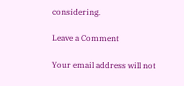considering.

Leave a Comment

Your email address will not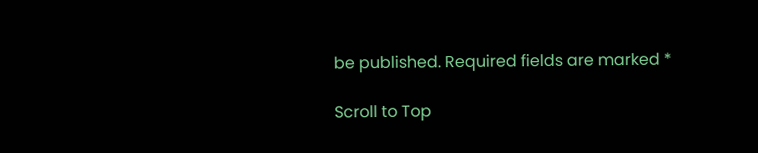be published. Required fields are marked *

Scroll to Top